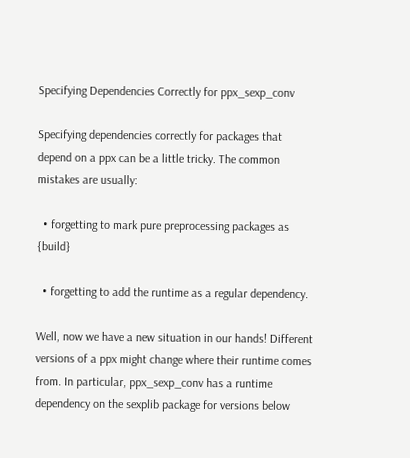Specifying Dependencies Correctly for ppx_sexp_conv

Specifying dependencies correctly for packages that depend on a ppx can be a little tricky. The common mistakes are usually:

  • forgetting to mark pure preprocessing packages as {build}

  • forgetting to add the runtime as a regular dependency.

Well, now we have a new situation in our hands! Different versions of a ppx might change where their runtime comes from. In particular, ppx_sexp_conv has a runtime dependency on the sexplib package for versions below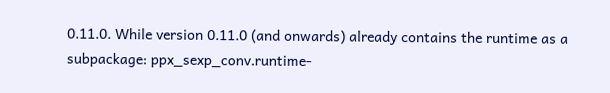0.11.0. While version 0.11.0 (and onwards) already contains the runtime as a subpackage: ppx_sexp_conv.runtime-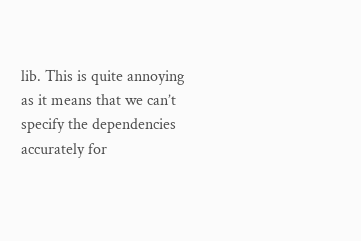lib. This is quite annoying as it means that we can’t specify the dependencies accurately for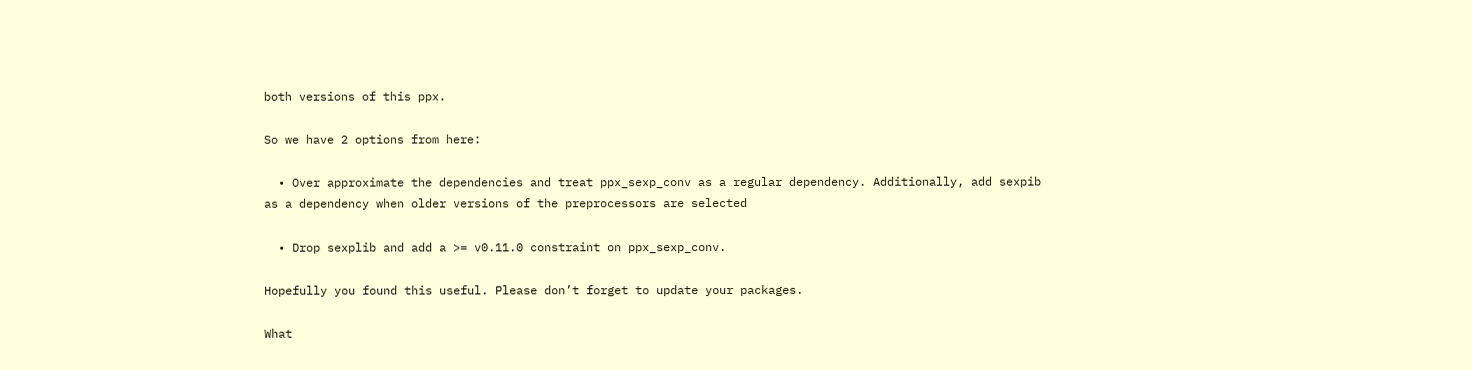both versions of this ppx.

So we have 2 options from here:

  • Over approximate the dependencies and treat ppx_sexp_conv as a regular dependency. Additionally, add sexpib as a dependency when older versions of the preprocessors are selected

  • Drop sexplib and add a >= v0.11.0 constraint on ppx_sexp_conv.

Hopefully you found this useful. Please don’t forget to update your packages.

What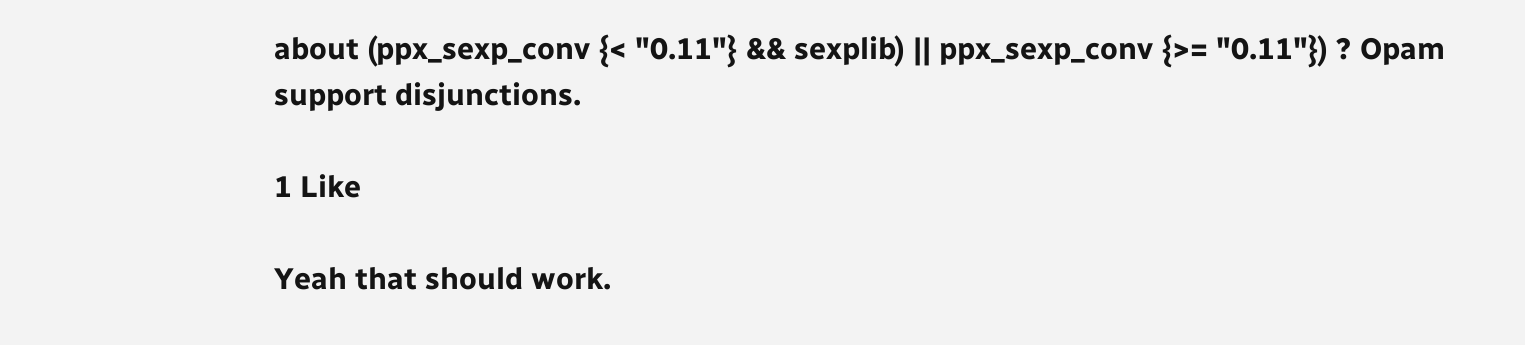about (ppx_sexp_conv {< "0.11"} && sexplib) || ppx_sexp_conv {>= "0.11"}) ? Opam support disjunctions.

1 Like

Yeah that should work.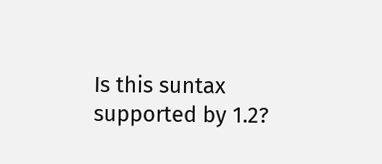Is this suntax supported by 1.2?